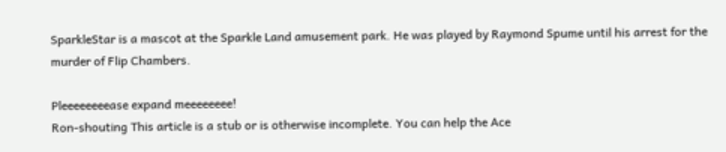SparkleStar is a mascot at the Sparkle Land amusement park. He was played by Raymond Spume until his arrest for the murder of Flip Chambers.

Pleeeeeeeease expand meeeeeeee!
Ron-shouting This article is a stub or is otherwise incomplete. You can help the Ace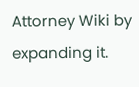Attorney Wiki by expanding it.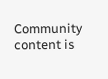Community content is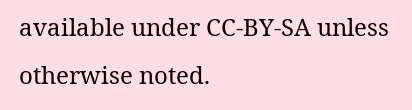available under CC-BY-SA unless otherwise noted.